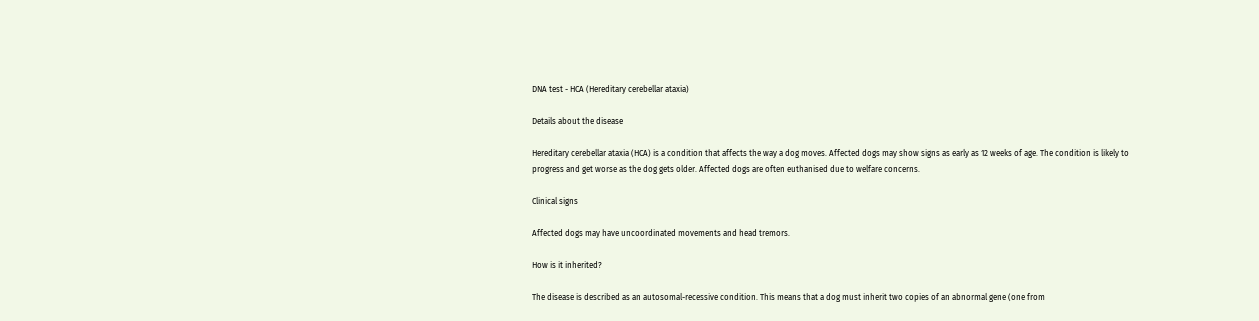DNA test - HCA (Hereditary cerebellar ataxia)

Details about the disease

Hereditary cerebellar ataxia (HCA) is a condition that affects the way a dog moves. Affected dogs may show signs as early as 12 weeks of age. The condition is likely to progress and get worse as the dog gets older. Affected dogs are often euthanised due to welfare concerns.

Clinical signs

Affected dogs may have uncoordinated movements and head tremors.

How is it inherited?

The disease is described as an autosomal-recessive condition. This means that a dog must inherit two copies of an abnormal gene (one from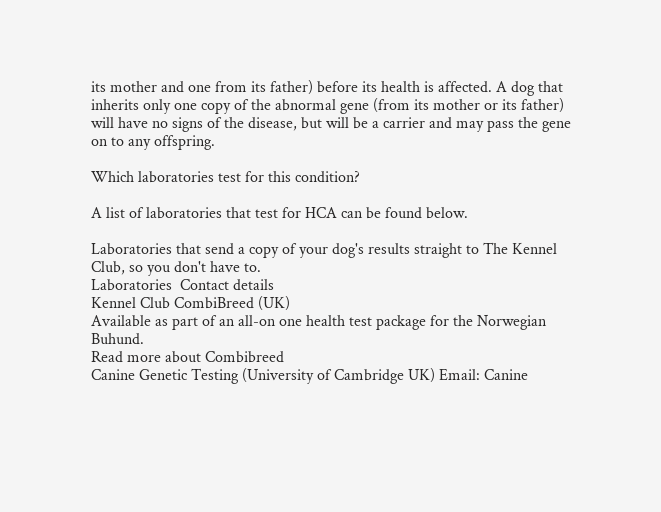its mother and one from its father) before its health is affected. A dog that inherits only one copy of the abnormal gene (from its mother or its father) will have no signs of the disease, but will be a carrier and may pass the gene on to any offspring.

Which laboratories test for this condition?

A list of laboratories that test for HCA can be found below.

Laboratories that send a copy of your dog's results straight to The Kennel Club, so you don't have to.
Laboratories  Contact details
Kennel Club CombiBreed (UK)
Available as part of an all-on one health test package for the Norwegian Buhund.
Read more about Combibreed
Canine Genetic Testing (University of Cambridge UK) Email: Canine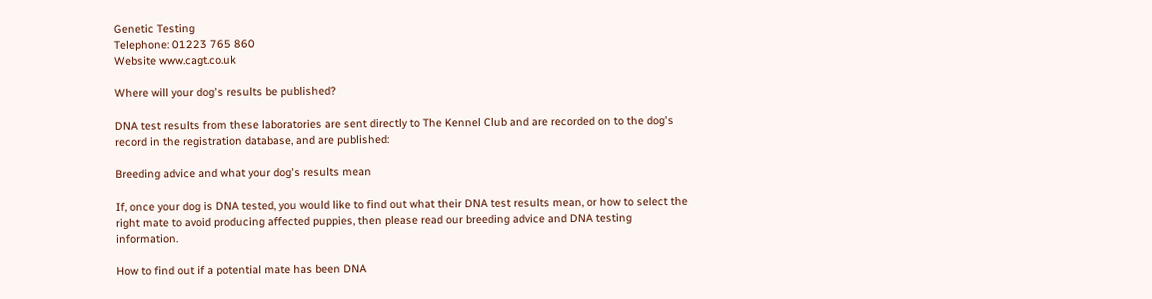Genetic Testing
Telephone: 01223 765 860
Website www.cagt.co.uk

Where will your dog's results be published?

DNA test results from these laboratories are sent directly to The Kennel Club and are recorded on to the dog's record in the registration database, and are published:

Breeding advice and what your dog's results mean

If, once your dog is DNA tested, you would like to find out what their DNA test results mean, or how to select the right mate to avoid producing affected puppies, then please read our breeding advice and DNA testing information.

How to find out if a potential mate has been DNA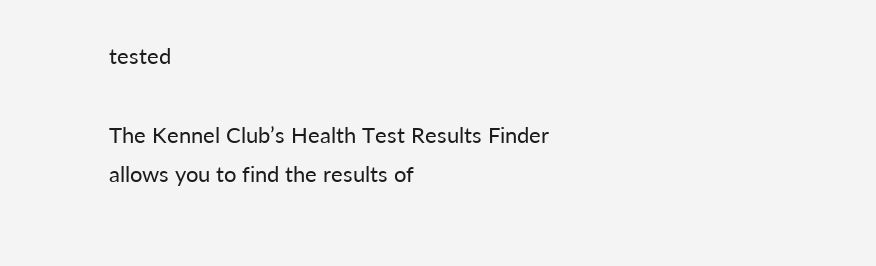tested

The Kennel Club’s Health Test Results Finder allows you to find the results of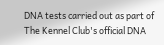DNA tests carried out as part of The Kennel Club's official DNA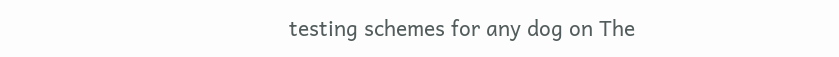testing schemes for any dog on The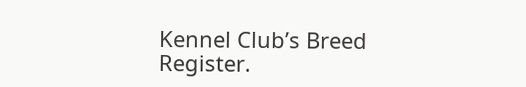Kennel Club’s Breed Register.